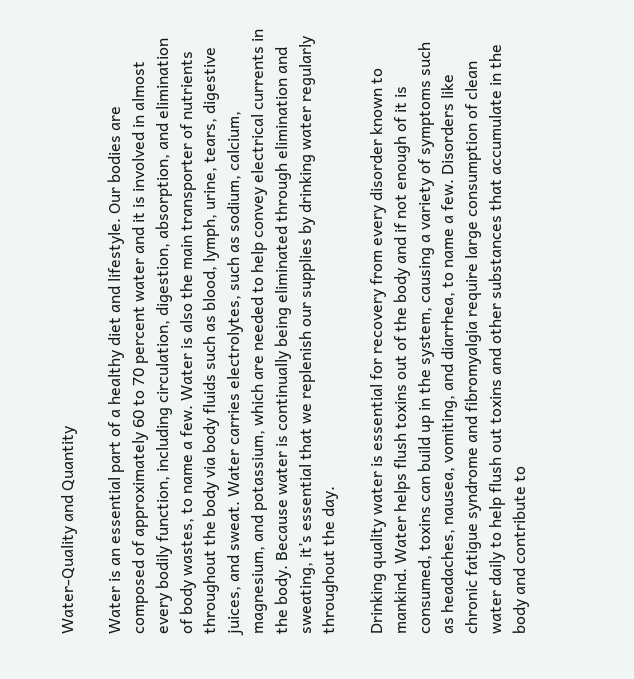Water-Quality and Quantity

Water is an essential part of a healthy diet and lifestyle. Our bodies are composed of approximately 60 to 70 percent water and it is involved in almost every bodily function, including circulation, digestion, absorption, and elimination of body wastes, to name a few. Water is also the main transporter of nutrients throughout the body via body fluids such as blood, lymph, urine, tears, digestive juices, and sweat. Water carries electrolytes, such as sodium, calcium, magnesium, and potassium, which are needed to help convey electrical currents in the body. Because water is continually being eliminated through elimination and sweating, it’s essential that we replenish our supplies by drinking water regularly throughout the day.

Drinking quality water is essential for recovery from every disorder known to mankind. Water helps flush toxins out of the body and if not enough of it is consumed, toxins can build up in the system, causing a variety of symptoms such as headaches, nausea, vomiting, and diarrhea, to name a few. Disorders like chronic fatigue syndrome and fibromyalgia require large consumption of clean water daily to help flush out toxins and other substances that accumulate in the body and contribute to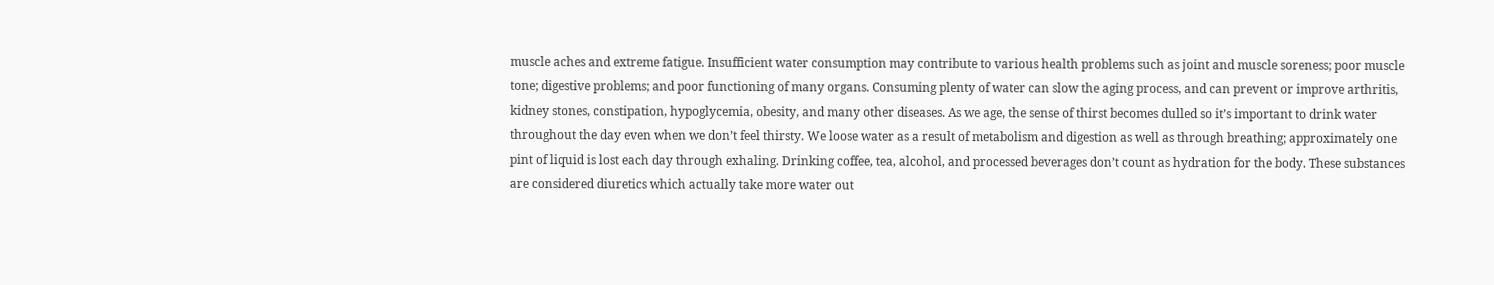muscle aches and extreme fatigue. Insufficient water consumption may contribute to various health problems such as joint and muscle soreness; poor muscle tone; digestive problems; and poor functioning of many organs. Consuming plenty of water can slow the aging process, and can prevent or improve arthritis, kidney stones, constipation, hypoglycemia, obesity, and many other diseases. As we age, the sense of thirst becomes dulled so it’s important to drink water throughout the day even when we don’t feel thirsty. We loose water as a result of metabolism and digestion as well as through breathing; approximately one pint of liquid is lost each day through exhaling. Drinking coffee, tea, alcohol, and processed beverages don’t count as hydration for the body. These substances are considered diuretics which actually take more water out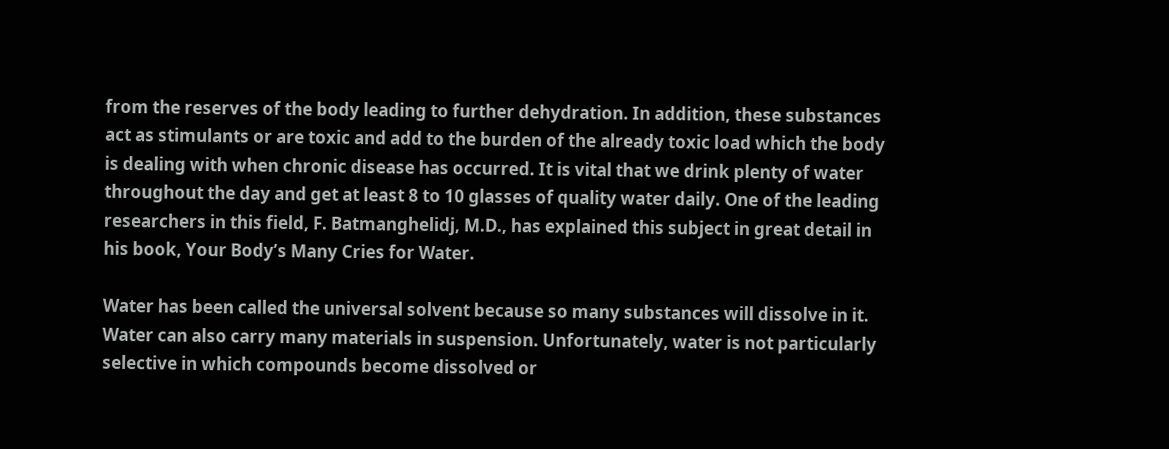from the reserves of the body leading to further dehydration. In addition, these substances act as stimulants or are toxic and add to the burden of the already toxic load which the body is dealing with when chronic disease has occurred. It is vital that we drink plenty of water throughout the day and get at least 8 to 10 glasses of quality water daily. One of the leading researchers in this field, F. Batmanghelidj, M.D., has explained this subject in great detail in his book, Your Body’s Many Cries for Water.

Water has been called the universal solvent because so many substances will dissolve in it. Water can also carry many materials in suspension. Unfortunately, water is not particularly selective in which compounds become dissolved or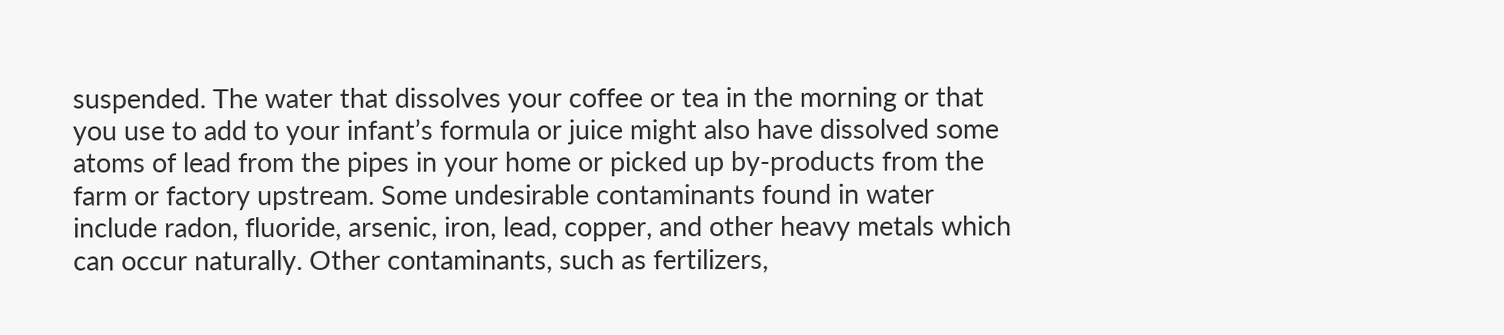suspended. The water that dissolves your coffee or tea in the morning or that you use to add to your infant’s formula or juice might also have dissolved some atoms of lead from the pipes in your home or picked up by-products from the farm or factory upstream. Some undesirable contaminants found in water include radon, fluoride, arsenic, iron, lead, copper, and other heavy metals which can occur naturally. Other contaminants, such as fertilizers,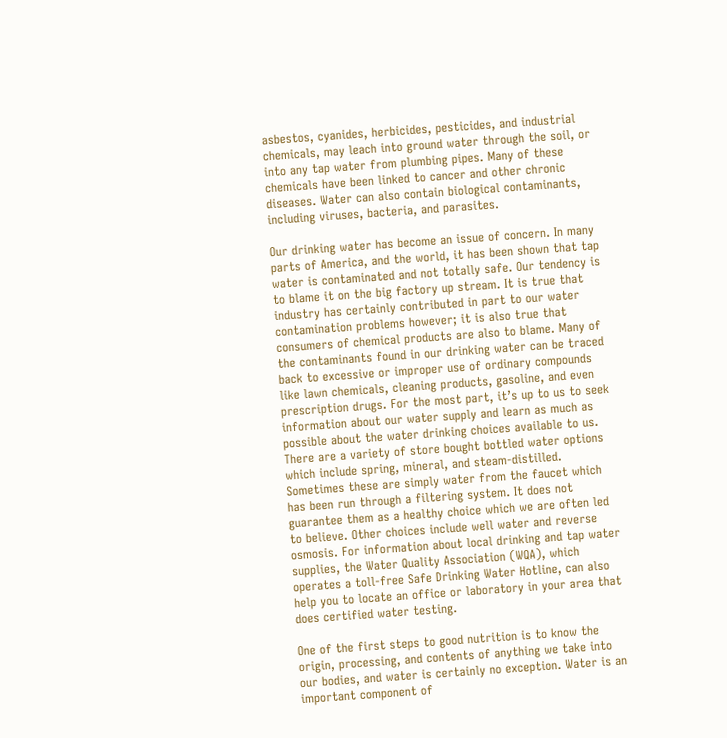asbestos, cyanides, herbicides, pesticides, and industrial chemicals, may leach into ground water through the soil, or into any tap water from plumbing pipes. Many of these chemicals have been linked to cancer and other chronic diseases. Water can also contain biological contaminants, including viruses, bacteria, and parasites.

Our drinking water has become an issue of concern. In many parts of America, and the world, it has been shown that tap water is contaminated and not totally safe. Our tendency is to blame it on the big factory up stream. It is true that industry has certainly contributed in part to our water contamination problems however; it is also true that consumers of chemical products are also to blame. Many of the contaminants found in our drinking water can be traced back to excessive or improper use of ordinary compounds like lawn chemicals, cleaning products, gasoline, and even prescription drugs. For the most part, it’s up to us to seek information about our water supply and learn as much as possible about the water drinking choices available to us. There are a variety of store bought bottled water options which include spring, mineral, and steam-distilled. Sometimes these are simply water from the faucet which has been run through a filtering system. It does not guarantee them as a healthy choice which we are often led to believe. Other choices include well water and reverse osmosis. For information about local drinking and tap water supplies, the Water Quality Association (WQA), which operates a toll-free Safe Drinking Water Hotline, can also help you to locate an office or laboratory in your area that does certified water testing.

One of the first steps to good nutrition is to know the origin, processing, and contents of anything we take into our bodies, and water is certainly no exception. Water is an important component of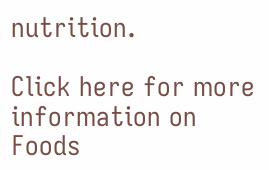nutrition.

Click here for more information on Foods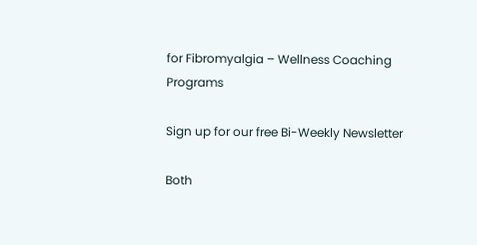for Fibromyalgia – Wellness Coaching Programs

Sign up for our free Bi-Weekly Newsletter

Both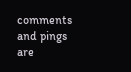comments and pings are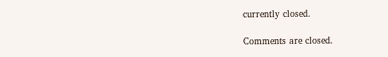currently closed.

Comments are closed.